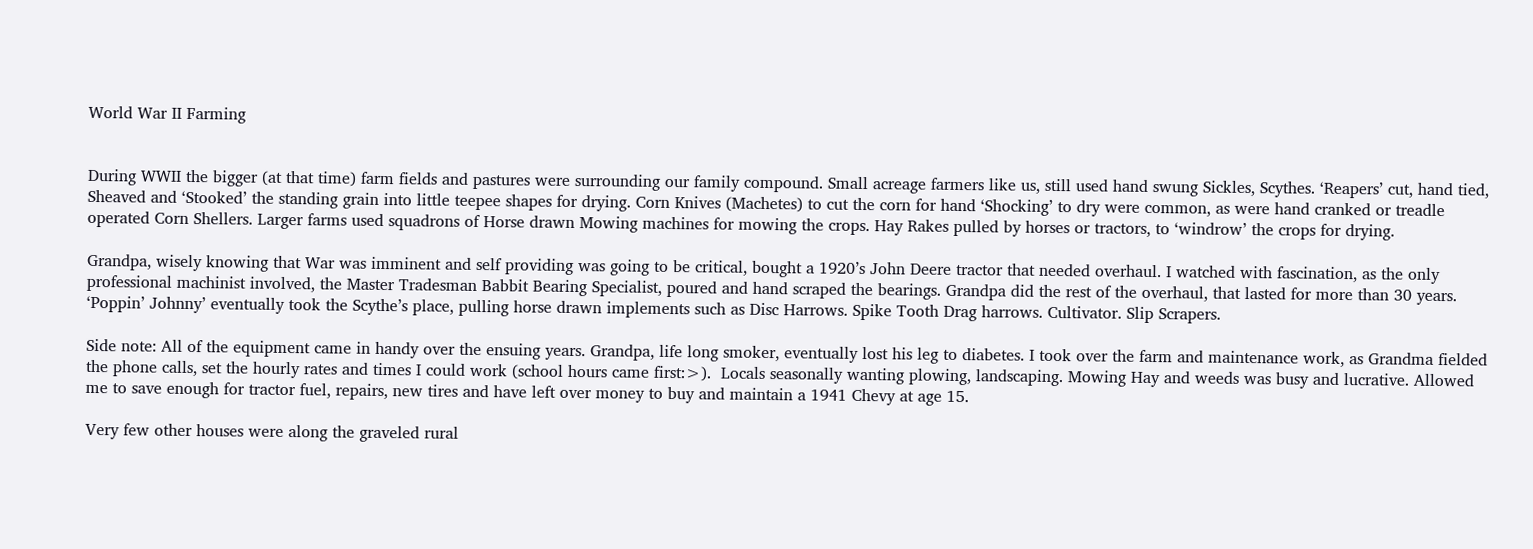World War II Farming


During WWII the bigger (at that time) farm fields and pastures were surrounding our family compound. Small acreage farmers like us, still used hand swung Sickles, Scythes. ‘Reapers’ cut, hand tied, Sheaved and ‘Stooked’ the standing grain into little teepee shapes for drying. Corn Knives (Machetes) to cut the corn for hand ‘Shocking’ to dry were common, as were hand cranked or treadle operated Corn Shellers. Larger farms used squadrons of Horse drawn Mowing machines for mowing the crops. Hay Rakes pulled by horses or tractors, to ‘windrow’ the crops for drying.

Grandpa, wisely knowing that War was imminent and self providing was going to be critical, bought a 1920’s John Deere tractor that needed overhaul. I watched with fascination, as the only professional machinist involved, the Master Tradesman Babbit Bearing Specialist, poured and hand scraped the bearings. Grandpa did the rest of the overhaul, that lasted for more than 30 years. ‘Poppin’ Johnny’ eventually took the Scythe’s place, pulling horse drawn implements such as Disc Harrows. Spike Tooth Drag harrows. Cultivator. Slip Scrapers.

Side note: All of the equipment came in handy over the ensuing years. Grandpa, life long smoker, eventually lost his leg to diabetes. I took over the farm and maintenance work, as Grandma fielded the phone calls, set the hourly rates and times I could work (school hours came first:>).  Locals seasonally wanting plowing, landscaping. Mowing Hay and weeds was busy and lucrative. Allowed me to save enough for tractor fuel, repairs, new tires and have left over money to buy and maintain a 1941 Chevy at age 15.

Very few other houses were along the graveled rural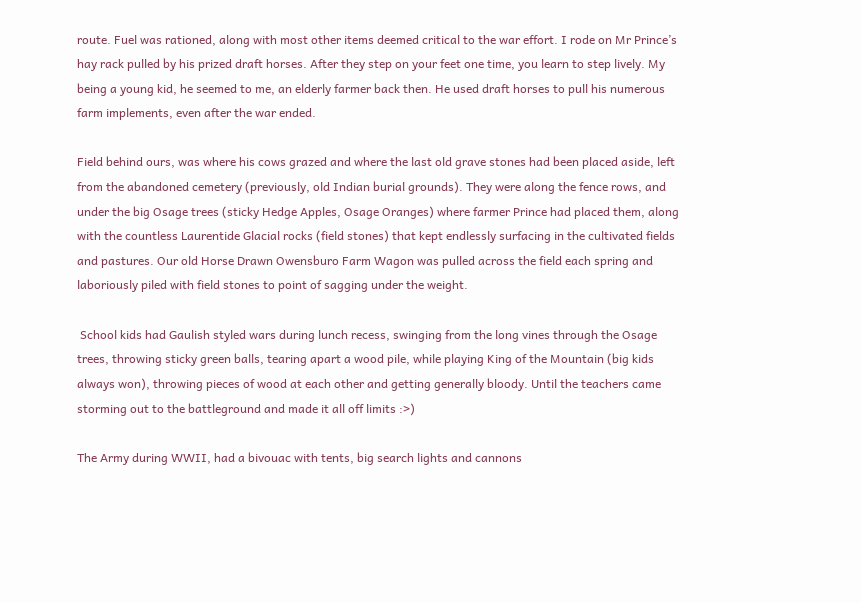route. Fuel was rationed, along with most other items deemed critical to the war effort. I rode on Mr Prince’s hay rack pulled by his prized draft horses. After they step on your feet one time, you learn to step lively. My being a young kid, he seemed to me, an elderly farmer back then. He used draft horses to pull his numerous farm implements, even after the war ended.

Field behind ours, was where his cows grazed and where the last old grave stones had been placed aside, left from the abandoned cemetery (previously, old Indian burial grounds). They were along the fence rows, and under the big Osage trees (sticky Hedge Apples, Osage Oranges) where farmer Prince had placed them, along with the countless Laurentide Glacial rocks (field stones) that kept endlessly surfacing in the cultivated fields and pastures. Our old Horse Drawn Owensburo Farm Wagon was pulled across the field each spring and laboriously piled with field stones to point of sagging under the weight.

 School kids had Gaulish styled wars during lunch recess, swinging from the long vines through the Osage trees, throwing sticky green balls, tearing apart a wood pile, while playing King of the Mountain (big kids always won), throwing pieces of wood at each other and getting generally bloody. Until the teachers came storming out to the battleground and made it all off limits :>)

The Army during WWII, had a bivouac with tents, big search lights and cannons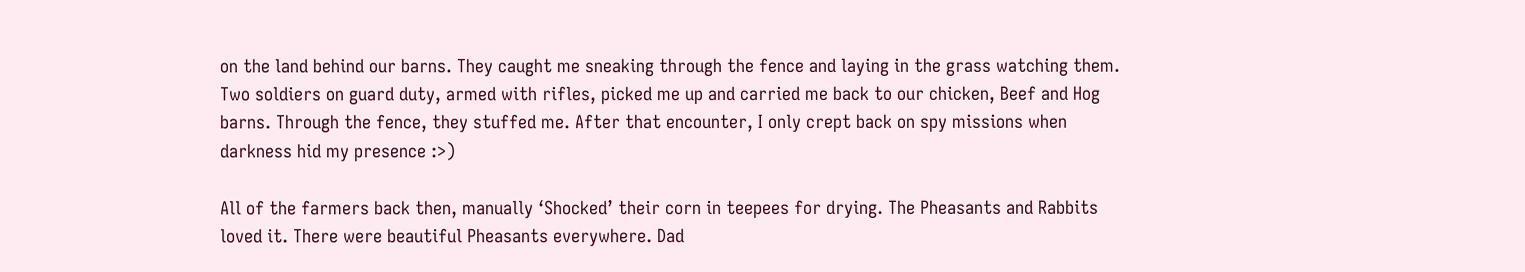on the land behind our barns. They caught me sneaking through the fence and laying in the grass watching them. Two soldiers on guard duty, armed with rifles, picked me up and carried me back to our chicken, Beef and Hog barns. Through the fence, they stuffed me. After that encounter, I only crept back on spy missions when darkness hid my presence :>)

All of the farmers back then, manually ‘Shocked’ their corn in teepees for drying. The Pheasants and Rabbits loved it. There were beautiful Pheasants everywhere. Dad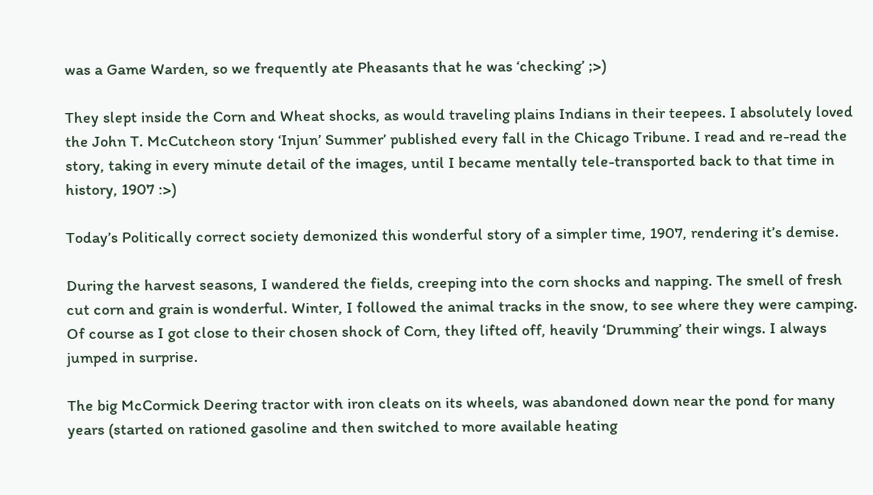was a Game Warden, so we frequently ate Pheasants that he was ‘checking’ ;>)

They slept inside the Corn and Wheat shocks, as would traveling plains Indians in their teepees. I absolutely loved the John T. McCutcheon story ‘Injun’ Summer’ published every fall in the Chicago Tribune. I read and re-read the story, taking in every minute detail of the images, until I became mentally tele-transported back to that time in history, 1907 :>)

Today’s Politically correct society demonized this wonderful story of a simpler time, 1907, rendering it’s demise.

During the harvest seasons, I wandered the fields, creeping into the corn shocks and napping. The smell of fresh cut corn and grain is wonderful. Winter, I followed the animal tracks in the snow, to see where they were camping. Of course as I got close to their chosen shock of Corn, they lifted off, heavily ‘Drumming’ their wings. I always jumped in surprise.

The big McCormick Deering tractor with iron cleats on its wheels, was abandoned down near the pond for many years (started on rationed gasoline and then switched to more available heating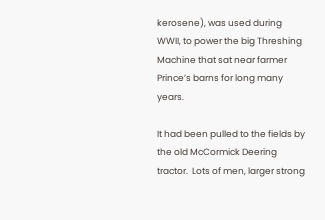kerosene), was used during WWII, to power the big Threshing Machine that sat near farmer Prince’s barns for long many years.

It had been pulled to the fields by the old McCormick Deering tractor.  Lots of men, larger strong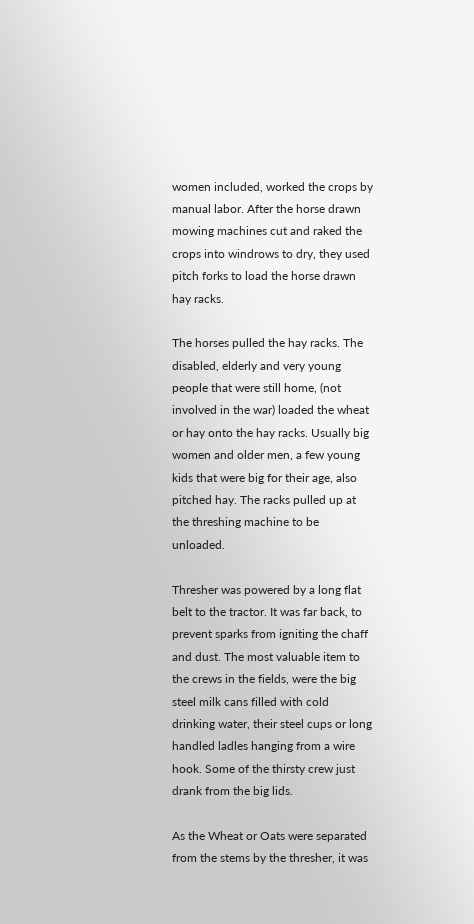women included, worked the crops by manual labor. After the horse drawn mowing machines cut and raked the crops into windrows to dry, they used pitch forks to load the horse drawn hay racks.

The horses pulled the hay racks. The disabled, elderly and very young people that were still home, (not involved in the war) loaded the wheat or hay onto the hay racks. Usually big women and older men, a few young kids that were big for their age, also pitched hay. The racks pulled up at the threshing machine to be unloaded.

Thresher was powered by a long flat belt to the tractor. It was far back, to prevent sparks from igniting the chaff and dust. The most valuable item to the crews in the fields, were the big steel milk cans filled with cold drinking water, their steel cups or long handled ladles hanging from a wire hook. Some of the thirsty crew just drank from the big lids.

As the Wheat or Oats were separated from the stems by the thresher, it was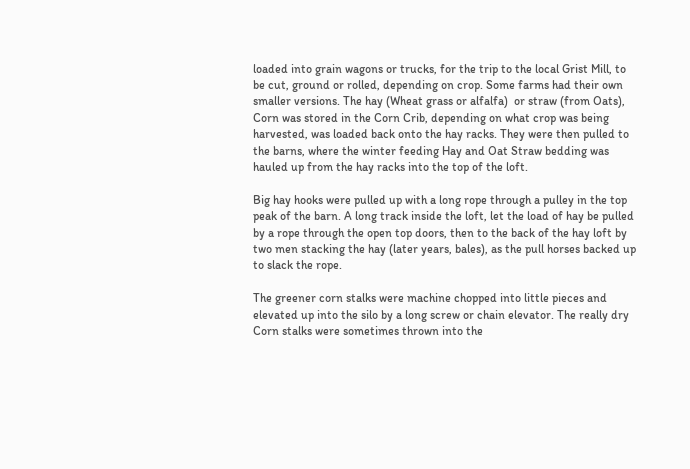loaded into grain wagons or trucks, for the trip to the local Grist Mill, to be cut, ground or rolled, depending on crop. Some farms had their own smaller versions. The hay (Wheat grass or alfalfa)  or straw (from Oats), Corn was stored in the Corn Crib, depending on what crop was being harvested, was loaded back onto the hay racks. They were then pulled to the barns, where the winter feeding Hay and Oat Straw bedding was hauled up from the hay racks into the top of the loft.

Big hay hooks were pulled up with a long rope through a pulley in the top peak of the barn. A long track inside the loft, let the load of hay be pulled by a rope through the open top doors, then to the back of the hay loft by two men stacking the hay (later years, bales), as the pull horses backed up to slack the rope.

The greener corn stalks were machine chopped into little pieces and elevated up into the silo by a long screw or chain elevator. The really dry Corn stalks were sometimes thrown into the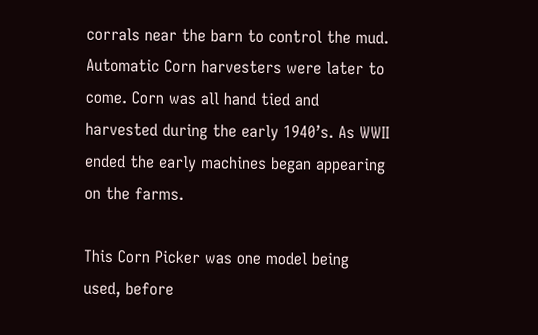corrals near the barn to control the mud. Automatic Corn harvesters were later to come. Corn was all hand tied and harvested during the early 1940’s. As WWII ended the early machines began appearing on the farms.

This Corn Picker was one model being used, before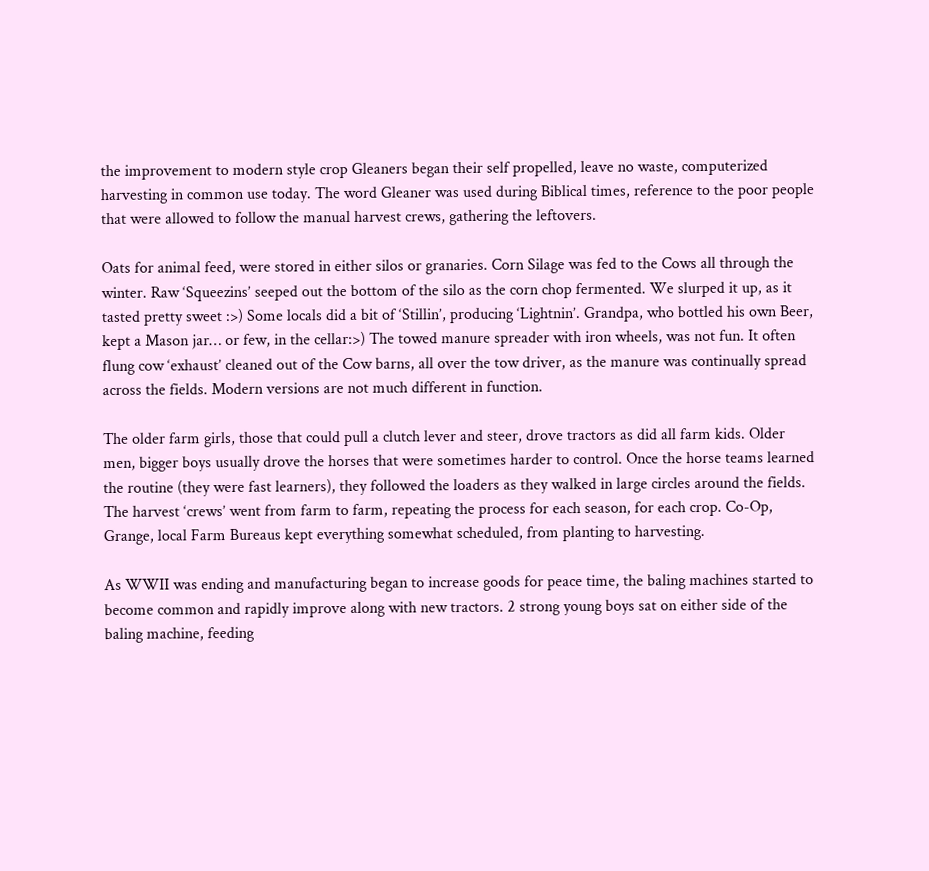the improvement to modern style crop Gleaners began their self propelled, leave no waste, computerized harvesting in common use today. The word Gleaner was used during Biblical times, reference to the poor people that were allowed to follow the manual harvest crews, gathering the leftovers.

Oats for animal feed, were stored in either silos or granaries. Corn Silage was fed to the Cows all through the winter. Raw ‘Squeezins’ seeped out the bottom of the silo as the corn chop fermented. We slurped it up, as it tasted pretty sweet :>) Some locals did a bit of ‘Stillin’, producing ‘Lightnin’. Grandpa, who bottled his own Beer, kept a Mason jar… or few, in the cellar:>) The towed manure spreader with iron wheels, was not fun. It often flung cow ‘exhaust’ cleaned out of the Cow barns, all over the tow driver, as the manure was continually spread across the fields. Modern versions are not much different in function.

The older farm girls, those that could pull a clutch lever and steer, drove tractors as did all farm kids. Older men, bigger boys usually drove the horses that were sometimes harder to control. Once the horse teams learned the routine (they were fast learners), they followed the loaders as they walked in large circles around the fields. The harvest ‘crews’ went from farm to farm, repeating the process for each season, for each crop. Co-Op, Grange, local Farm Bureaus kept everything somewhat scheduled, from planting to harvesting.

As WWII was ending and manufacturing began to increase goods for peace time, the baling machines started to become common and rapidly improve along with new tractors. 2 strong young boys sat on either side of the baling machine, feeding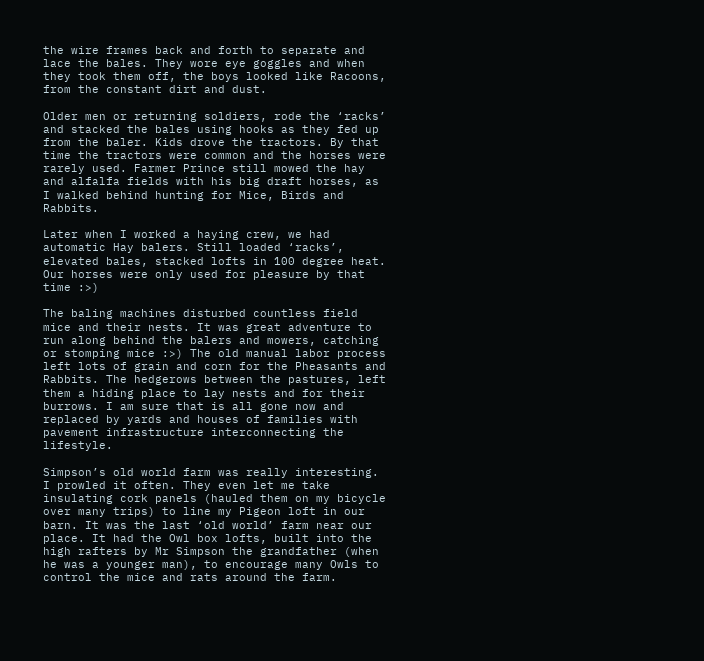the wire frames back and forth to separate and lace the bales. They wore eye goggles and when they took them off, the boys looked like Racoons, from the constant dirt and dust.

Older men or returning soldiers, rode the ‘racks’ and stacked the bales using hooks as they fed up from the baler. Kids drove the tractors. By that time the tractors were common and the horses were rarely used. Farmer Prince still mowed the hay and alfalfa fields with his big draft horses, as I walked behind hunting for Mice, Birds and Rabbits.

Later when I worked a haying crew, we had automatic Hay balers. Still loaded ‘racks’, elevated bales, stacked lofts in 100 degree heat. Our horses were only used for pleasure by that time :>)

The baling machines disturbed countless field mice and their nests. It was great adventure to run along behind the balers and mowers, catching or stomping mice :>) The old manual labor process left lots of grain and corn for the Pheasants and Rabbits. The hedgerows between the pastures, left them a hiding place to lay nests and for their burrows. I am sure that is all gone now and replaced by yards and houses of families with pavement infrastructure interconnecting the lifestyle.

Simpson’s old world farm was really interesting. I prowled it often. They even let me take insulating cork panels (hauled them on my bicycle over many trips) to line my Pigeon loft in our barn. It was the last ‘old world’ farm near our place. It had the Owl box lofts, built into the high rafters by Mr Simpson the grandfather (when he was a younger man), to encourage many Owls to control the mice and rats around the farm.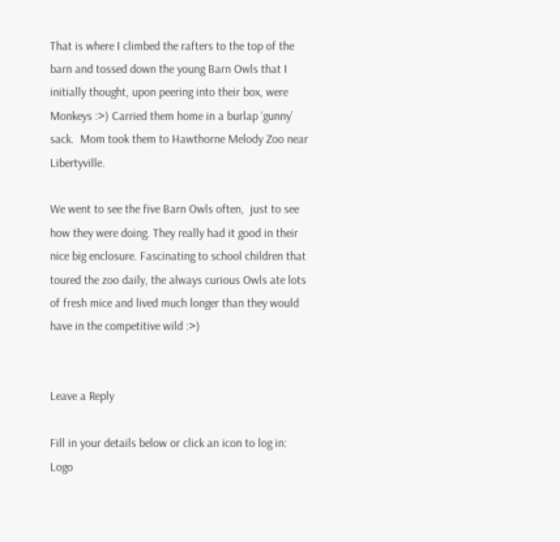That is where I climbed the rafters to the top of the barn and tossed down the young Barn Owls that I initially thought, upon peering into their box, were Monkeys :>) Carried them home in a burlap ‘gunny’ sack.  Mom took them to Hawthorne Melody Zoo near Libertyville.

We went to see the five Barn Owls often,  just to see how they were doing. They really had it good in their nice big enclosure. Fascinating to school children that toured the zoo daily, the always curious Owls ate lots of fresh mice and lived much longer than they would have in the competitive wild :>)


Leave a Reply

Fill in your details below or click an icon to log in: Logo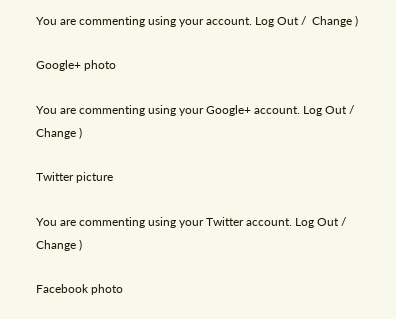You are commenting using your account. Log Out /  Change )

Google+ photo

You are commenting using your Google+ account. Log Out /  Change )

Twitter picture

You are commenting using your Twitter account. Log Out /  Change )

Facebook photo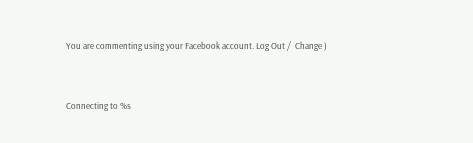You are commenting using your Facebook account. Log Out /  Change )


Connecting to %s